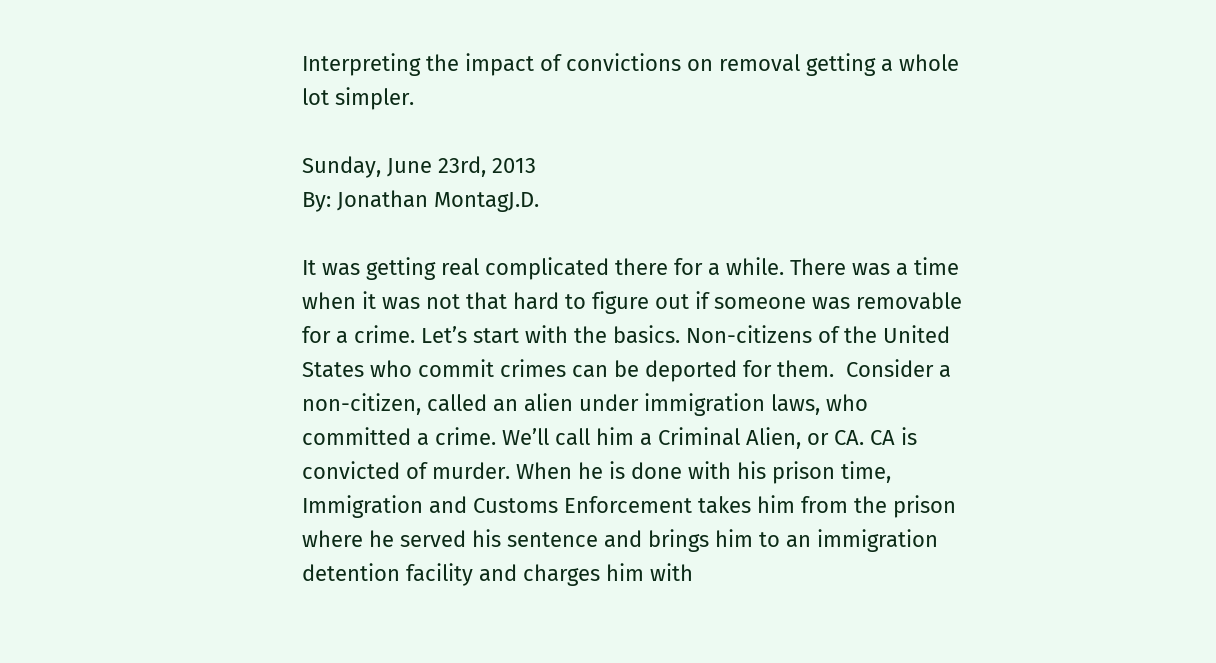Interpreting the impact of convictions on removal getting a whole lot simpler.

Sunday, June 23rd, 2013
By: Jonathan MontagJ.D.

It was getting real complicated there for a while. There was a time when it was not that hard to figure out if someone was removable for a crime. Let’s start with the basics. Non-citizens of the United States who commit crimes can be deported for them.  Consider a non-citizen, called an alien under immigration laws, who committed a crime. We’ll call him a Criminal Alien, or CA. CA is convicted of murder. When he is done with his prison time, Immigration and Customs Enforcement takes him from the prison where he served his sentence and brings him to an immigration detention facility and charges him with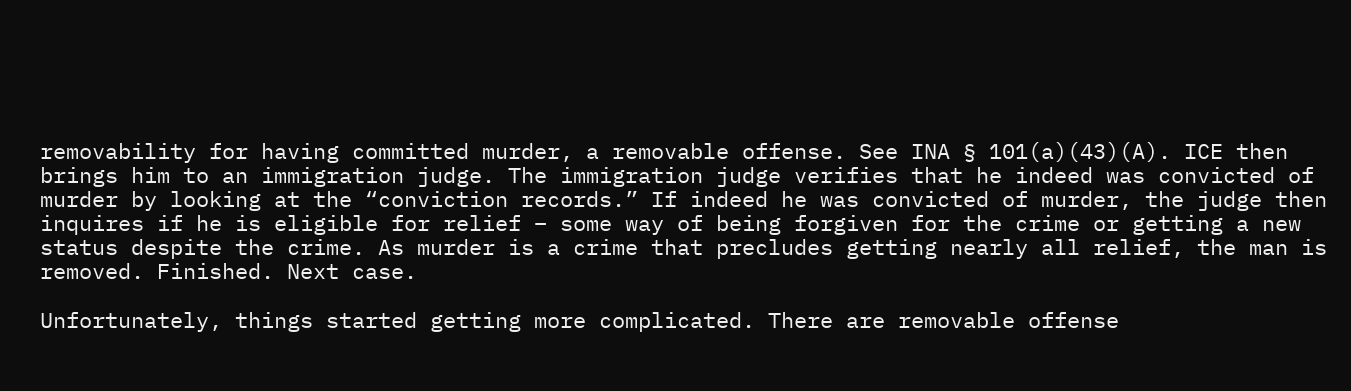removability for having committed murder, a removable offense. See INA § 101(a)(43)(A). ICE then brings him to an immigration judge. The immigration judge verifies that he indeed was convicted of murder by looking at the “conviction records.” If indeed he was convicted of murder, the judge then inquires if he is eligible for relief – some way of being forgiven for the crime or getting a new status despite the crime. As murder is a crime that precludes getting nearly all relief, the man is removed. Finished. Next case.

Unfortunately, things started getting more complicated. There are removable offense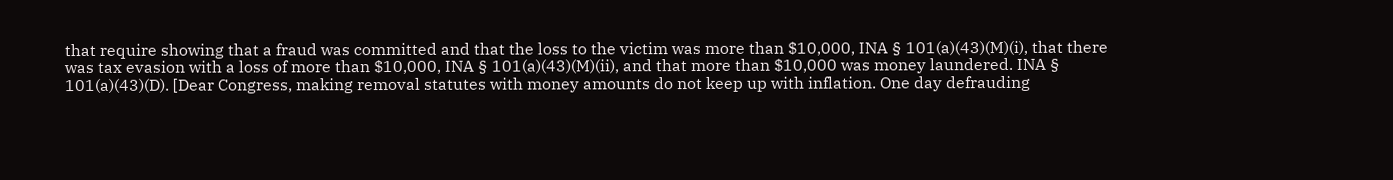that require showing that a fraud was committed and that the loss to the victim was more than $10,000, INA § 101(a)(43)(M)(i), that there was tax evasion with a loss of more than $10,000, INA § 101(a)(43)(M)(ii), and that more than $10,000 was money laundered. INA § 101(a)(43)(D). [Dear Congress, making removal statutes with money amounts do not keep up with inflation. One day defrauding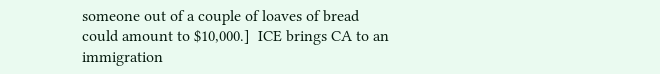someone out of a couple of loaves of bread could amount to $10,000.]  ICE brings CA to an immigration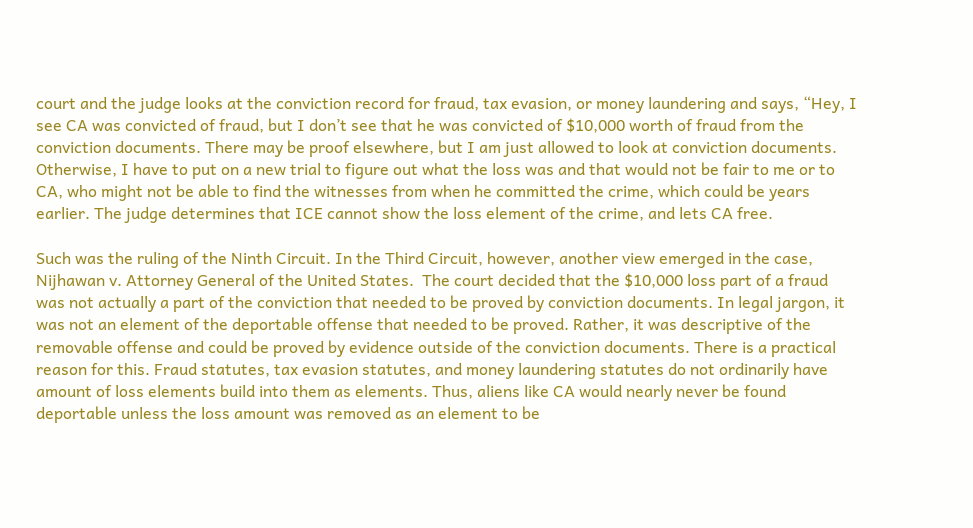court and the judge looks at the conviction record for fraud, tax evasion, or money laundering and says, “Hey, I see CA was convicted of fraud, but I don’t see that he was convicted of $10,000 worth of fraud from the conviction documents. There may be proof elsewhere, but I am just allowed to look at conviction documents. Otherwise, I have to put on a new trial to figure out what the loss was and that would not be fair to me or to CA, who might not be able to find the witnesses from when he committed the crime, which could be years earlier. The judge determines that ICE cannot show the loss element of the crime, and lets CA free.

Such was the ruling of the Ninth Circuit. In the Third Circuit, however, another view emerged in the case, Nijhawan v. Attorney General of the United States.  The court decided that the $10,000 loss part of a fraud was not actually a part of the conviction that needed to be proved by conviction documents. In legal jargon, it was not an element of the deportable offense that needed to be proved. Rather, it was descriptive of the removable offense and could be proved by evidence outside of the conviction documents. There is a practical reason for this. Fraud statutes, tax evasion statutes, and money laundering statutes do not ordinarily have amount of loss elements build into them as elements. Thus, aliens like CA would nearly never be found deportable unless the loss amount was removed as an element to be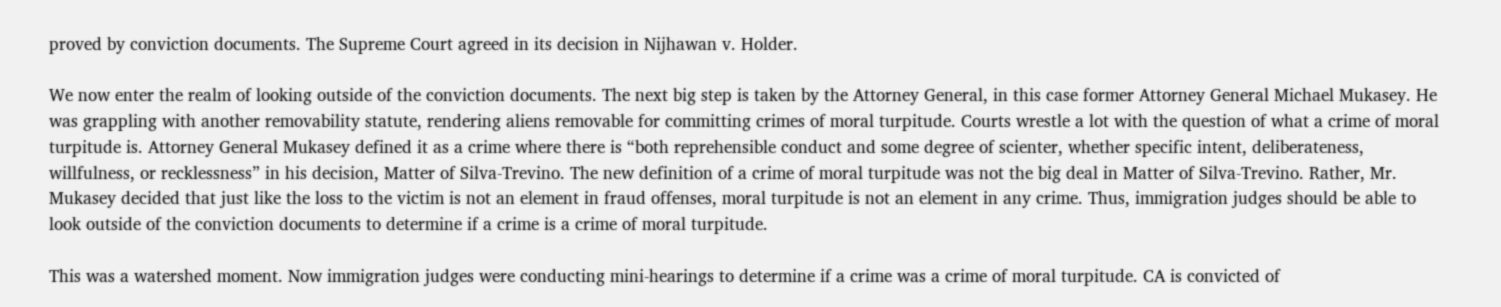proved by conviction documents. The Supreme Court agreed in its decision in Nijhawan v. Holder.

We now enter the realm of looking outside of the conviction documents. The next big step is taken by the Attorney General, in this case former Attorney General Michael Mukasey. He was grappling with another removability statute, rendering aliens removable for committing crimes of moral turpitude. Courts wrestle a lot with the question of what a crime of moral turpitude is. Attorney General Mukasey defined it as a crime where there is “both reprehensible conduct and some degree of scienter, whether specific intent, deliberateness, willfulness, or recklessness” in his decision, Matter of Silva-Trevino. The new definition of a crime of moral turpitude was not the big deal in Matter of Silva-Trevino. Rather, Mr. Mukasey decided that just like the loss to the victim is not an element in fraud offenses, moral turpitude is not an element in any crime. Thus, immigration judges should be able to look outside of the conviction documents to determine if a crime is a crime of moral turpitude.

This was a watershed moment. Now immigration judges were conducting mini-hearings to determine if a crime was a crime of moral turpitude. CA is convicted of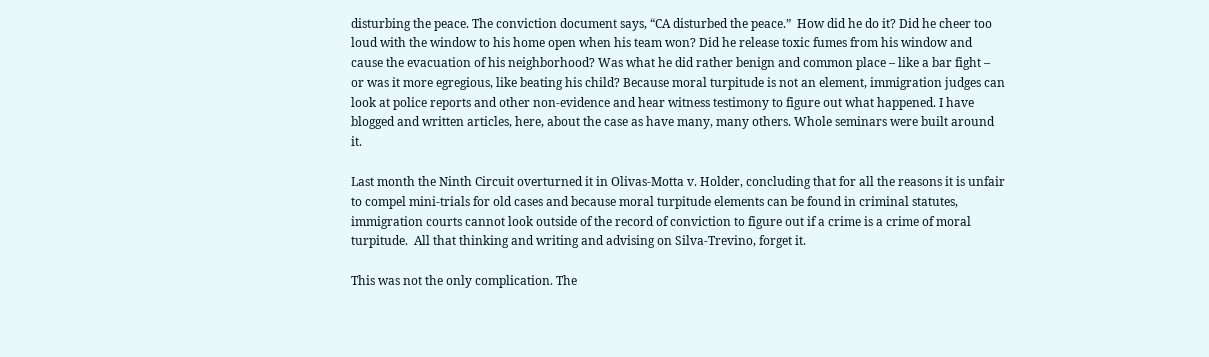disturbing the peace. The conviction document says, “CA disturbed the peace.”  How did he do it? Did he cheer too loud with the window to his home open when his team won? Did he release toxic fumes from his window and cause the evacuation of his neighborhood? Was what he did rather benign and common place – like a bar fight – or was it more egregious, like beating his child? Because moral turpitude is not an element, immigration judges can look at police reports and other non-evidence and hear witness testimony to figure out what happened. I have blogged and written articles, here, about the case as have many, many others. Whole seminars were built around it.

Last month the Ninth Circuit overturned it in Olivas-Motta v. Holder, concluding that for all the reasons it is unfair to compel mini-trials for old cases and because moral turpitude elements can be found in criminal statutes, immigration courts cannot look outside of the record of conviction to figure out if a crime is a crime of moral turpitude.  All that thinking and writing and advising on Silva-Trevino, forget it.

This was not the only complication. The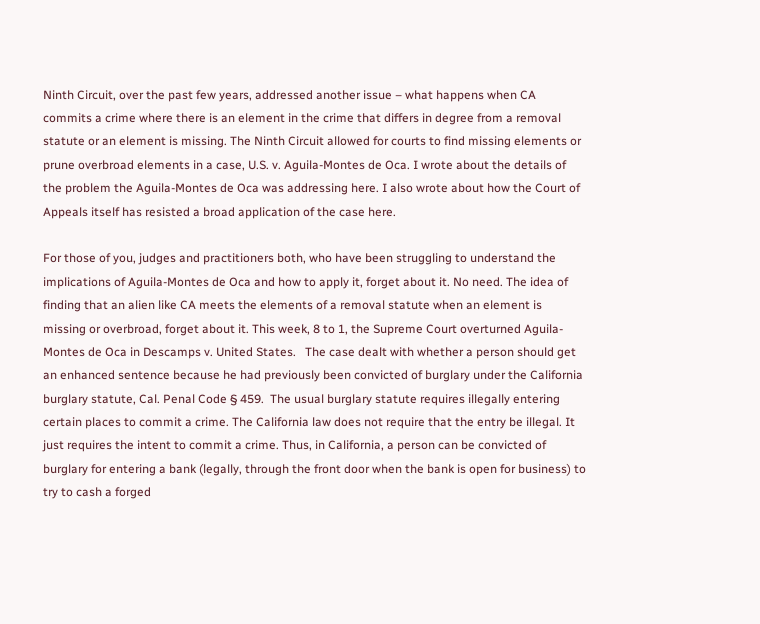Ninth Circuit, over the past few years, addressed another issue – what happens when CA commits a crime where there is an element in the crime that differs in degree from a removal statute or an element is missing. The Ninth Circuit allowed for courts to find missing elements or prune overbroad elements in a case, U.S. v. Aguila-Montes de Oca. I wrote about the details of the problem the Aguila-Montes de Oca was addressing here. I also wrote about how the Court of Appeals itself has resisted a broad application of the case here.

For those of you, judges and practitioners both, who have been struggling to understand the implications of Aguila-Montes de Oca and how to apply it, forget about it. No need. The idea of finding that an alien like CA meets the elements of a removal statute when an element is missing or overbroad, forget about it. This week, 8 to 1, the Supreme Court overturned Aguila-Montes de Oca in Descamps v. United States.   The case dealt with whether a person should get an enhanced sentence because he had previously been convicted of burglary under the California burglary statute, Cal. Penal Code § 459.  The usual burglary statute requires illegally entering certain places to commit a crime. The California law does not require that the entry be illegal. It just requires the intent to commit a crime. Thus, in California, a person can be convicted of burglary for entering a bank (legally, through the front door when the bank is open for business) to try to cash a forged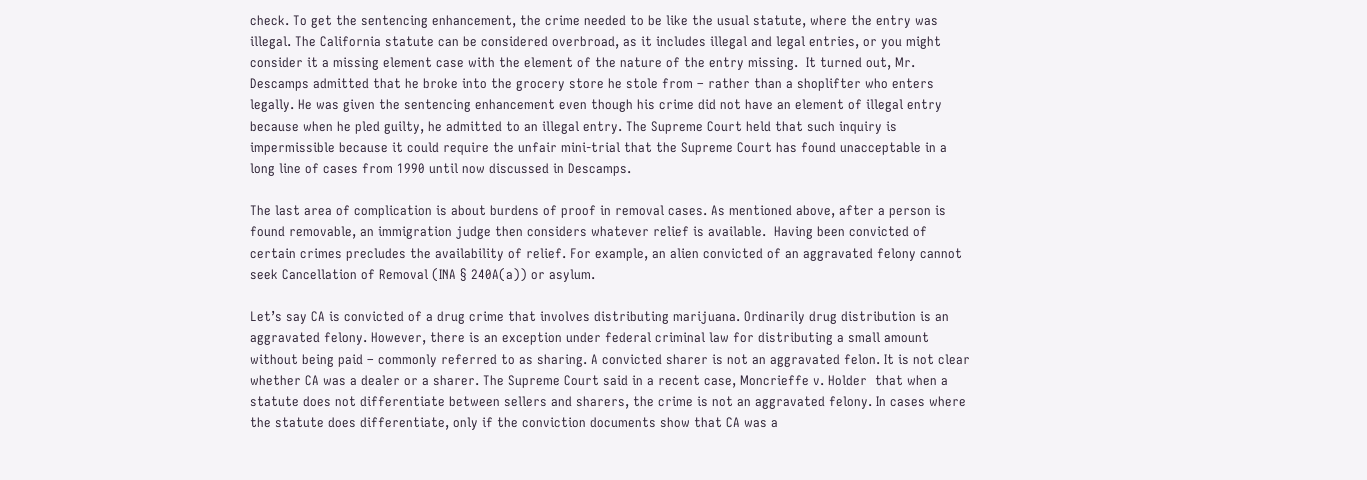check. To get the sentencing enhancement, the crime needed to be like the usual statute, where the entry was illegal. The California statute can be considered overbroad, as it includes illegal and legal entries, or you might consider it a missing element case with the element of the nature of the entry missing.  It turned out, Mr. Descamps admitted that he broke into the grocery store he stole from – rather than a shoplifter who enters legally. He was given the sentencing enhancement even though his crime did not have an element of illegal entry because when he pled guilty, he admitted to an illegal entry. The Supreme Court held that such inquiry is impermissible because it could require the unfair mini-trial that the Supreme Court has found unacceptable in a long line of cases from 1990 until now discussed in Descamps.

The last area of complication is about burdens of proof in removal cases. As mentioned above, after a person is found removable, an immigration judge then considers whatever relief is available.  Having been convicted of certain crimes precludes the availability of relief. For example, an alien convicted of an aggravated felony cannot seek Cancellation of Removal (INA § 240A(a)) or asylum.

Let’s say CA is convicted of a drug crime that involves distributing marijuana. Ordinarily drug distribution is an aggravated felony. However, there is an exception under federal criminal law for distributing a small amount without being paid – commonly referred to as sharing. A convicted sharer is not an aggravated felon. It is not clear whether CA was a dealer or a sharer. The Supreme Court said in a recent case, Moncrieffe v. Holder  that when a statute does not differentiate between sellers and sharers, the crime is not an aggravated felony. In cases where the statute does differentiate, only if the conviction documents show that CA was a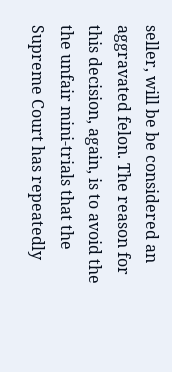seller, will be be considered an aggravated felon. The reason for this decision, again, is to avoid the the unfair mini-trials that the Supreme Court has repeatedly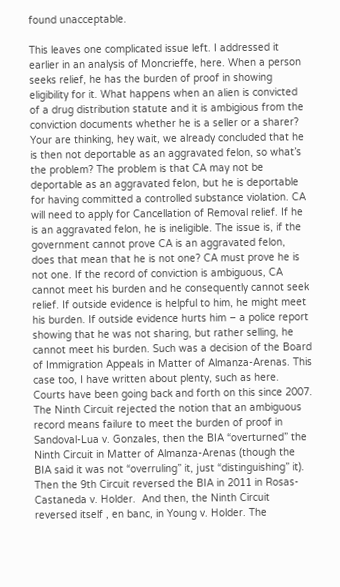found unacceptable.

This leaves one complicated issue left. I addressed it earlier in an analysis of Moncrieffe, here. When a person seeks relief, he has the burden of proof in showing eligibility for it. What happens when an alien is convicted of a drug distribution statute and it is ambigious from the conviction documents whether he is a seller or a sharer? Your are thinking, hey wait, we already concluded that he is then not deportable as an aggravated felon, so what’s the problem? The problem is that CA may not be deportable as an aggravated felon, but he is deportable for having committed a controlled substance violation. CA will need to apply for Cancellation of Removal relief. If he is an aggravated felon, he is ineligible. The issue is, if the government cannot prove CA is an aggravated felon, does that mean that he is not one? CA must prove he is not one. If the record of conviction is ambiguous, CA cannot meet his burden and he consequently cannot seek relief. If outside evidence is helpful to him, he might meet his burden. If outside evidence hurts him – a police report showing that he was not sharing, but rather selling, he cannot meet his burden. Such was a decision of the Board of Immigration Appeals in Matter of Almanza-Arenas. This case too, I have written about plenty, such as here. Courts have been going back and forth on this since 2007. The Ninth Circuit rejected the notion that an ambiguous record means failure to meet the burden of proof in Sandoval-Lua v. Gonzales, then the BIA “overturned” the Ninth Circuit in Matter of Almanza-Arenas (though the BIA said it was not “overruling” it, just “distinguishing” it). Then the 9th Circuit reversed the BIA in 2011 in Rosas-Castaneda v. Holder.  And then, the Ninth Circuit reversed itself , en banc, in Young v. Holder. The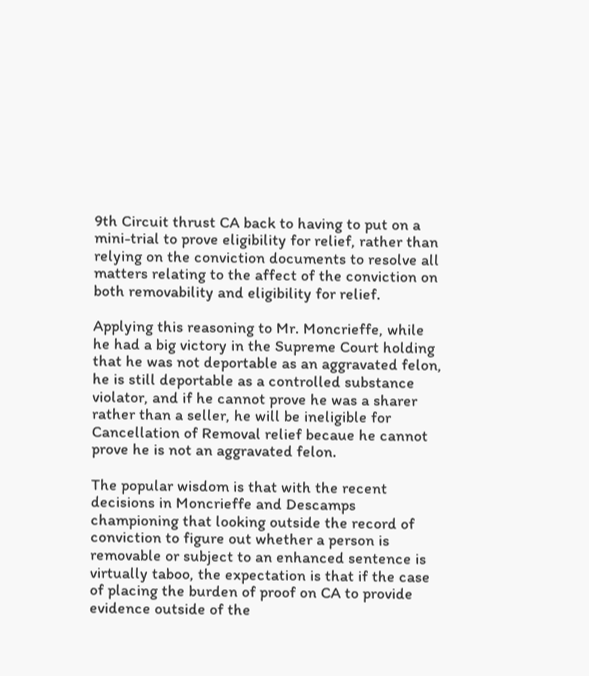9th Circuit thrust CA back to having to put on a mini-trial to prove eligibility for relief, rather than relying on the conviction documents to resolve all matters relating to the affect of the conviction on both removability and eligibility for relief.

Applying this reasoning to Mr. Moncrieffe, while he had a big victory in the Supreme Court holding that he was not deportable as an aggravated felon, he is still deportable as a controlled substance violator, and if he cannot prove he was a sharer rather than a seller, he will be ineligible for Cancellation of Removal relief becaue he cannot prove he is not an aggravated felon.

The popular wisdom is that with the recent decisions in Moncrieffe and Descamps championing that looking outside the record of conviction to figure out whether a person is removable or subject to an enhanced sentence is virtually taboo, the expectation is that if the case of placing the burden of proof on CA to provide evidence outside of the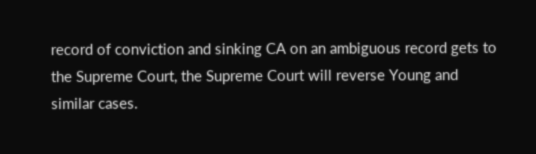record of conviction and sinking CA on an ambiguous record gets to the Supreme Court, the Supreme Court will reverse Young and similar cases.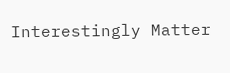Interestingly Matter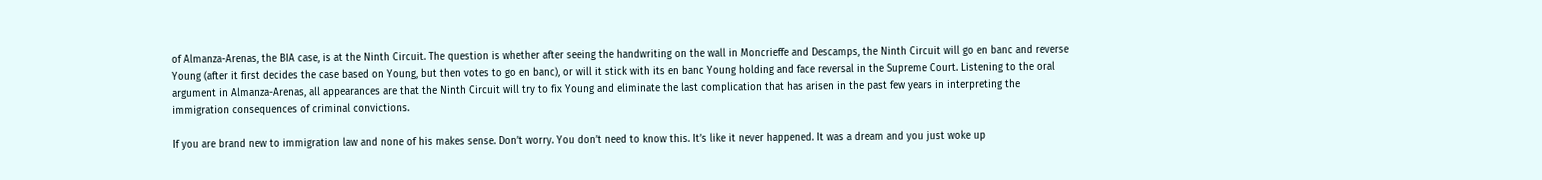of Almanza-Arenas, the BIA case, is at the Ninth Circuit. The question is whether after seeing the handwriting on the wall in Moncrieffe and Descamps, the Ninth Circuit will go en banc and reverse Young (after it first decides the case based on Young, but then votes to go en banc), or will it stick with its en banc Young holding and face reversal in the Supreme Court. Listening to the oral argument in Almanza-Arenas, all appearances are that the Ninth Circuit will try to fix Young and eliminate the last complication that has arisen in the past few years in interpreting the immigration consequences of criminal convictions.

If you are brand new to immigration law and none of his makes sense. Don’t worry. You don’t need to know this. It’s like it never happened. It was a dream and you just woke up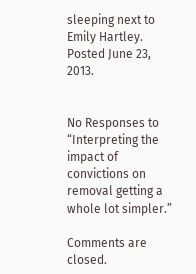sleeping next to Emily Hartley. Posted June 23, 2013.


No Responses to “Interpreting the impact of convictions on removal getting a whole lot simpler.”

Comments are closed.